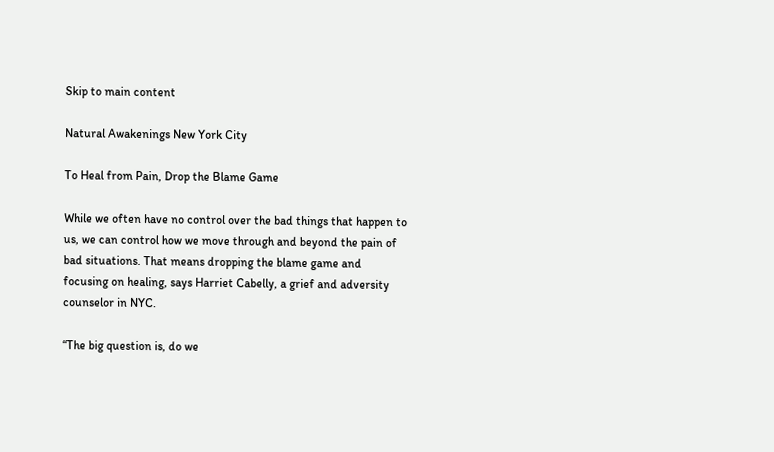Skip to main content

Natural Awakenings New York City

To Heal from Pain, Drop the Blame Game

While we often have no control over the bad things that happen to us, we can control how we move through and beyond the pain of bad situations. That means dropping the blame game and focusing on healing, says Harriet Cabelly, a grief and adversity counselor in NYC.

“The big question is, do we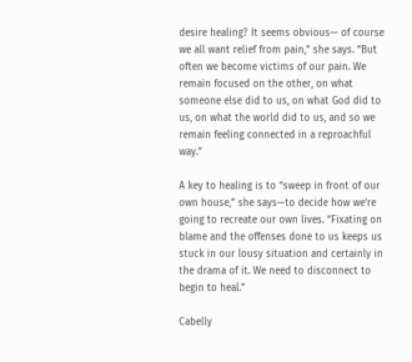desire healing? It seems obvious— of course we all want relief from pain,” she says. “But often we become victims of our pain. We remain focused on the other, on what someone else did to us, on what God did to us, on what the world did to us, and so we remain feeling connected in a reproachful way.”

A key to healing is to “sweep in front of our own house,” she says—to decide how we’re going to recreate our own lives. “Fixating on blame and the offenses done to us keeps us stuck in our lousy situation and certainly in the drama of it. We need to disconnect to begin to heal.”

Cabelly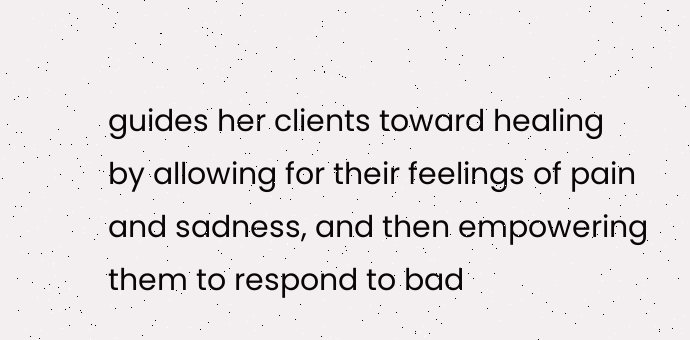guides her clients toward healing by allowing for their feelings of pain and sadness, and then empowering them to respond to bad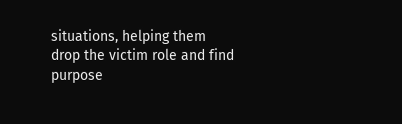situations, helping them drop the victim role and find purpose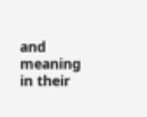and meaning in their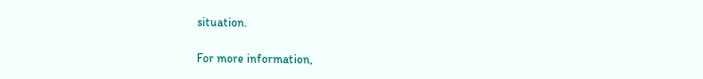situation.

For more information,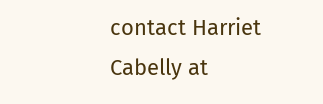contact Harriet Cabelly at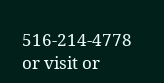516-214-4778 or visit or